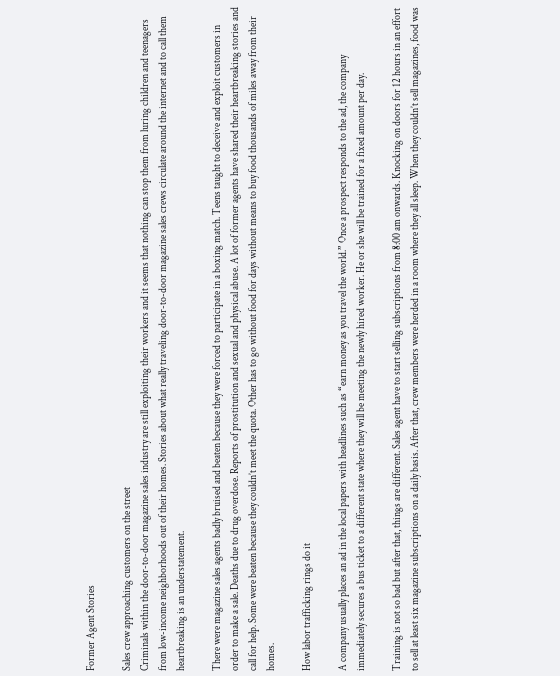Former Agent Stories

Sales crew approaching customers on the street
Criminals within the door-to-door magazine sales industry are still exploiting their workers and it seems that nothing can stop them from luring children and teenagers from low-income neighborhoods out of their homes. Stories about what really traveling door-to-door magazine sales crews circulate around the internet and to call them heartbreaking is an understatement.

There were magazine sales agents badly bruised and beaten because they were forced to participate in a boxing match. Teens taught to deceive and exploit customers in order to make a sale. Deaths due to drug overdose. Reports of prostitution and sexual and physical abuse. A lot of former agents have shared their heartbreaking stories and call for help. Some were beaten because they couldn’t meet the quota. Other has to go without food for days without means to buy food thousands of miles away from their homes.

How labor trafficking rings do it

A company usually places an ad in the local papers with headlines such as “earn money as you travel the world.” Once a prospect responds to the ad, the company immediately secures a bus ticket to a different state where they will be meeting the newly hired worker. He or she will be trained for a fixed amount per day.

Training is not so bad but after that, things are different. Sales agent have to start selling subscriptions from 8:00 am onwards. Knocking on doors for 12 hours in an effort to sell at least six magazine subscriptions on a daily basis. After that, crew members were herded in a room where they all sleep. When they couldn’t sell magazines, food was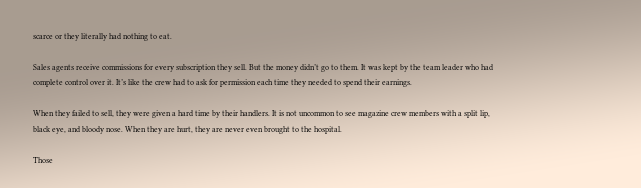scarce or they literally had nothing to eat.

Sales agents receive commissions for every subscription they sell. But the money didn’t go to them. It was kept by the team leader who had complete control over it. It’s like the crew had to ask for permission each time they needed to spend their earnings.

When they failed to sell, they were given a hard time by their handlers. It is not uncommon to see magazine crew members with a split lip, black eye, and bloody nose. When they are hurt, they are never even brought to the hospital.

Those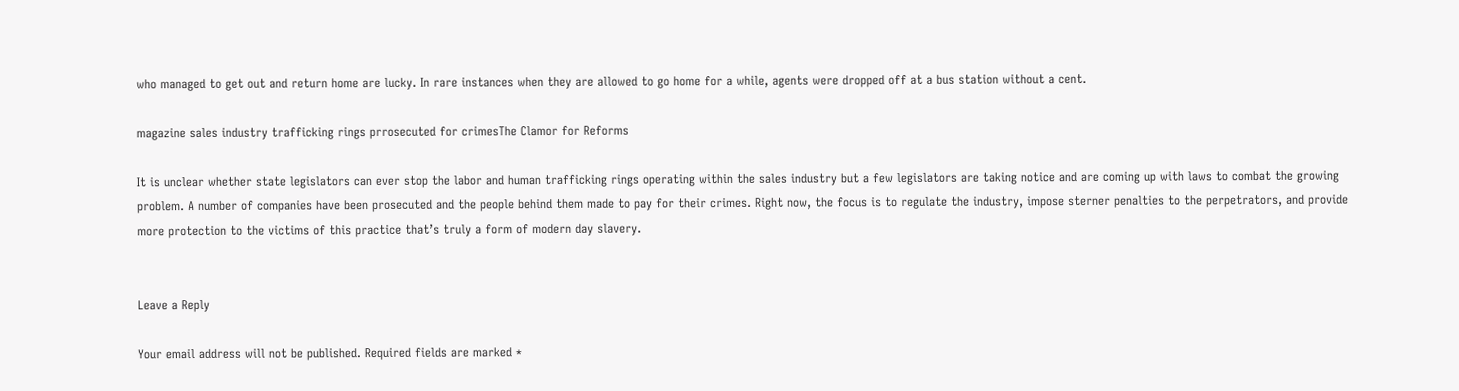who managed to get out and return home are lucky. In rare instances when they are allowed to go home for a while, agents were dropped off at a bus station without a cent.

magazine sales industry trafficking rings prrosecuted for crimesThe Clamor for Reforms

It is unclear whether state legislators can ever stop the labor and human trafficking rings operating within the sales industry but a few legislators are taking notice and are coming up with laws to combat the growing problem. A number of companies have been prosecuted and the people behind them made to pay for their crimes. Right now, the focus is to regulate the industry, impose sterner penalties to the perpetrators, and provide more protection to the victims of this practice that’s truly a form of modern day slavery.


Leave a Reply

Your email address will not be published. Required fields are marked *